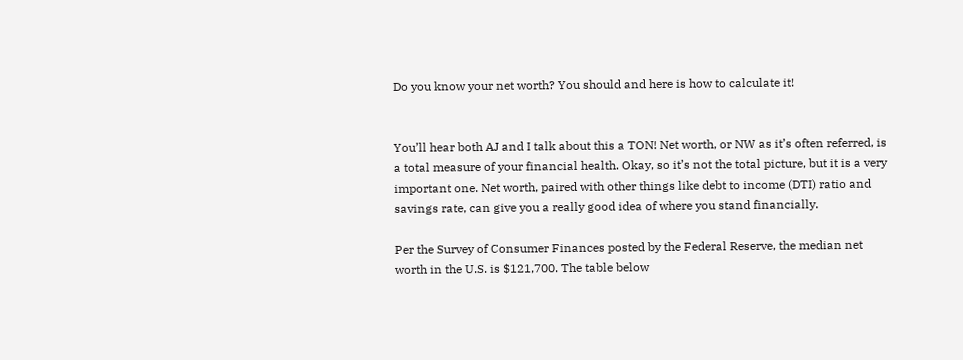Do you know your net worth? You should and here is how to calculate it!


You’ll hear both AJ and I talk about this a TON! Net worth, or NW as it’s often referred, is a total measure of your financial health. Okay, so it’s not the total picture, but it is a very important one. Net worth, paired with other things like debt to income (DTI) ratio and savings rate, can give you a really good idea of where you stand financially.

Per the Survey of Consumer Finances posted by the Federal Reserve, the median net worth in the U.S. is $121,700. The table below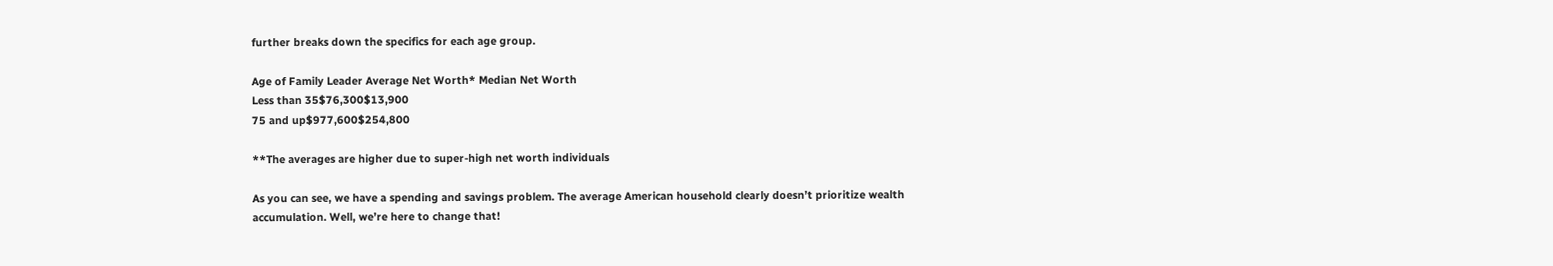further breaks down the specifics for each age group.

Age of Family Leader Average Net Worth* Median Net Worth
Less than 35$76,300$13,900
75 and up$977,600$254,800

**The averages are higher due to super-high net worth individuals

As you can see, we have a spending and savings problem. The average American household clearly doesn’t prioritize wealth accumulation. Well, we’re here to change that!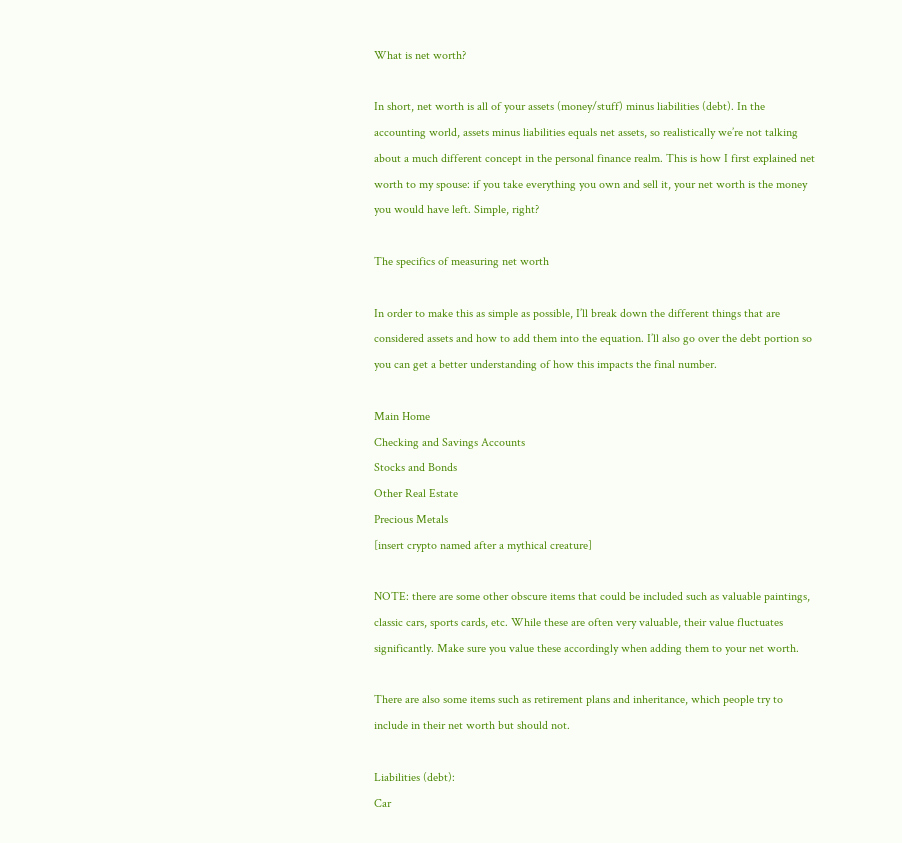What is net worth?

In short, net worth is all of your assets (money/stuff) minus liabilities (debt). In the accounting world, assets minus liabilities equals net assets, so realistically we’re not talking about a much different concept in the personal finance realm. This is how I first explained net worth to my spouse: if you take everything you own and sell it, your net worth is the money you would have left. Simple, right?

The specifics of measuring net worth

In order to make this as simple as possible, I’ll break down the different things that are considered assets and how to add them into the equation. I’ll also go over the debt portion so you can get a better understanding of how this impacts the final number.

Main Home
Checking and Savings Accounts
Stocks and Bonds
Other Real Estate
Precious Metals
[insert crypto named after a mythical creature]

NOTE: there are some other obscure items that could be included such as valuable paintings, classic cars, sports cards, etc. While these are often very valuable, their value fluctuates significantly. Make sure you value these accordingly when adding them to your net worth.

There are also some items such as retirement plans and inheritance, which people try to include in their net worth but should not.

Liabilities (debt):
Car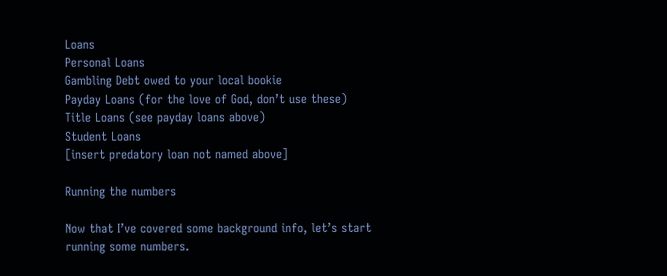Loans
Personal Loans
Gambling Debt owed to your local bookie
Payday Loans (for the love of God, don’t use these)
Title Loans (see payday loans above)
Student Loans
[insert predatory loan not named above]

Running the numbers

Now that I’ve covered some background info, let’s start running some numbers.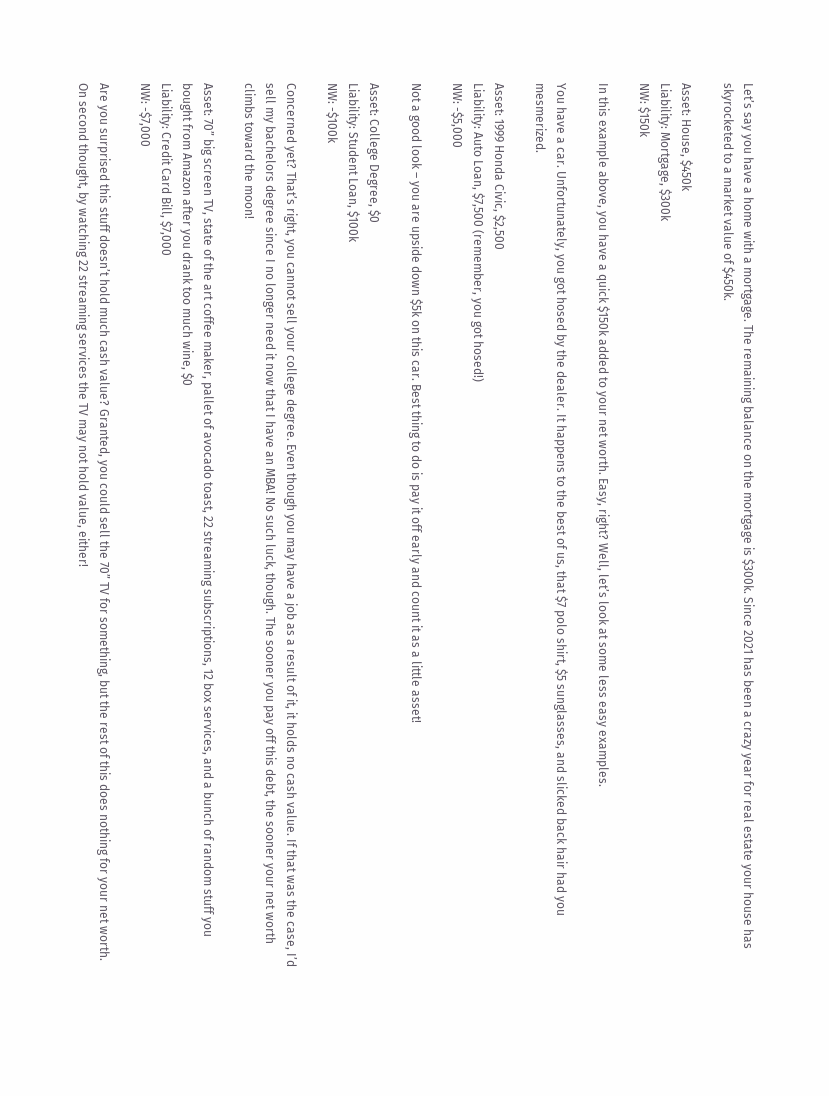Let’s say you have a home with a mortgage. The remaining balance on the mortgage is $300k. Since 2021 has been a crazy year for real estate your house has skyrocketed to a market value of $450k.

Asset: House, $450k
Liability: Mortgage, $300k
NW: $150k

In this example above, you have a quick $150k added to your net worth. Easy, right? Well, let’s look at some less easy examples.

You have a car. Unfortunately, you got hosed by the dealer. It happens to the best of us, that $7 polo shirt, $5 sunglasses, and slicked back hair had you mesmerized.

Asset: 1999 Honda Civic, $2,500
Liability: Auto Loan, $7,500 (remember, you got hosed!)
NW: -$5,000

Not a good look – you are upside down $5k on this car. Best thing to do is pay it off early and count it as a little asset!

Asset: College Degree, $0
Liability: Student Loan, $100k
NW: -$100k

Concerned yet? That’s right, you cannot sell your college degree. Even though you may have a job as a result of it, it holds no cash value. If that was the case, I’d sell my bachelors degree since I no longer need it now that I have an MBA! No such luck, though. The sooner you pay off this debt, the sooner your net worth climbs toward the moon!

Asset: 70” big screen TV, state of the art coffee maker, pallet of avocado toast, 22 streaming subscriptions, 12 box services, and a bunch of random stuff you bought from Amazon after you drank too much wine, $0
Liability: Credit Card Bill, $7,000
NW: -$7,000

Are you surprised this stuff doesn’t hold much cash value? Granted, you could sell the 70” TV for something, but the rest of this does nothing for your net worth. On second thought, by watching 22 streaming services the TV may not hold value, either!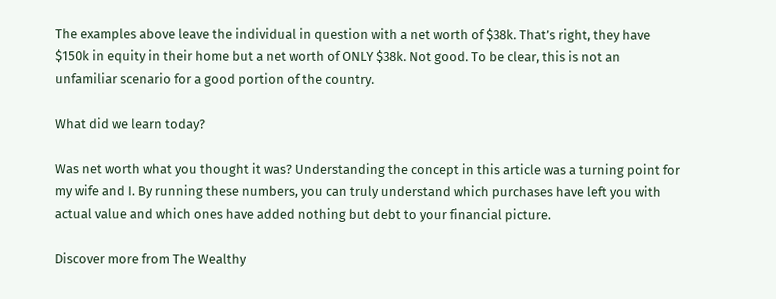The examples above leave the individual in question with a net worth of $38k. That’s right, they have $150k in equity in their home but a net worth of ONLY $38k. Not good. To be clear, this is not an unfamiliar scenario for a good portion of the country.

What did we learn today?

Was net worth what you thought it was? Understanding the concept in this article was a turning point for my wife and I. By running these numbers, you can truly understand which purchases have left you with actual value and which ones have added nothing but debt to your financial picture.

Discover more from The Wealthy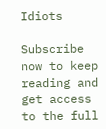Idiots

Subscribe now to keep reading and get access to the full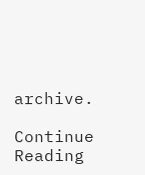archive.

Continue Reading